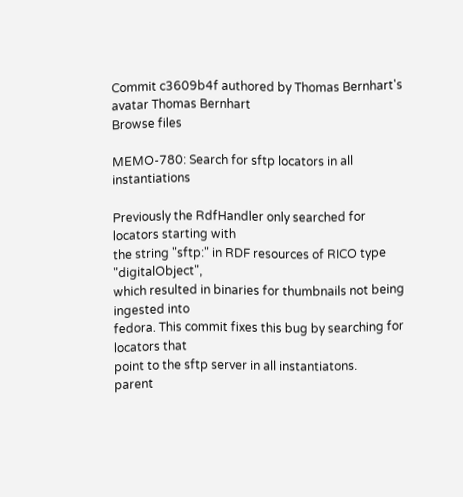Commit c3609b4f authored by Thomas Bernhart's avatar Thomas Bernhart
Browse files

MEMO-780: Search for sftp locators in all instantiations

Previously the RdfHandler only searched for locators starting with
the string "sftp:" in RDF resources of RICO type "digitalObject",
which resulted in binaries for thumbnails not being ingested into
fedora. This commit fixes this bug by searching for locators that
point to the sftp server in all instantiatons.
parent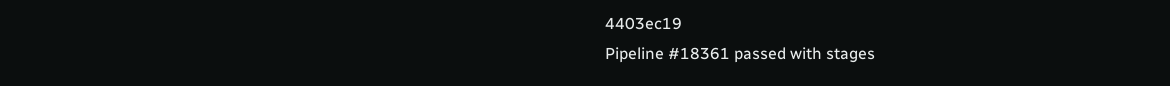4403ec19
Pipeline #18361 passed with stages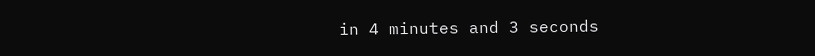in 4 minutes and 3 seconds